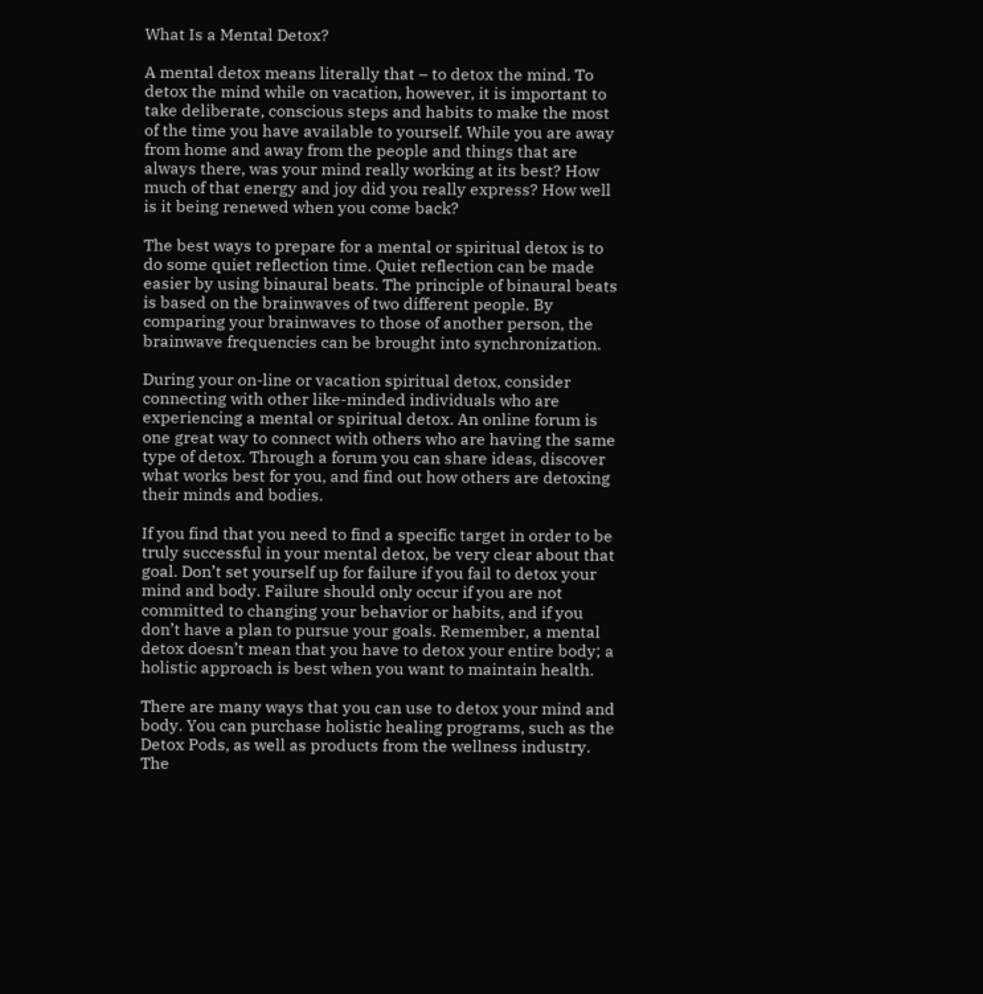What Is a Mental Detox?

A mental detox means literally that – to detox the mind. To detox the mind while on vacation, however, it is important to take deliberate, conscious steps and habits to make the most of the time you have available to yourself. While you are away from home and away from the people and things that are always there, was your mind really working at its best? How much of that energy and joy did you really express? How well is it being renewed when you come back?

The best ways to prepare for a mental or spiritual detox is to do some quiet reflection time. Quiet reflection can be made easier by using binaural beats. The principle of binaural beats is based on the brainwaves of two different people. By comparing your brainwaves to those of another person, the brainwave frequencies can be brought into synchronization.

During your on-line or vacation spiritual detox, consider connecting with other like-minded individuals who are experiencing a mental or spiritual detox. An online forum is one great way to connect with others who are having the same type of detox. Through a forum you can share ideas, discover what works best for you, and find out how others are detoxing their minds and bodies.

If you find that you need to find a specific target in order to be truly successful in your mental detox, be very clear about that goal. Don’t set yourself up for failure if you fail to detox your mind and body. Failure should only occur if you are not committed to changing your behavior or habits, and if you don’t have a plan to pursue your goals. Remember, a mental detox doesn’t mean that you have to detox your entire body; a holistic approach is best when you want to maintain health.

There are many ways that you can use to detox your mind and body. You can purchase holistic healing programs, such as the Detox Pods, as well as products from the wellness industry. The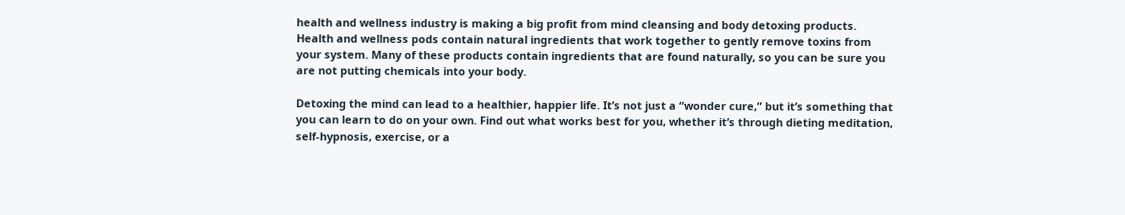health and wellness industry is making a big profit from mind cleansing and body detoxing products. Health and wellness pods contain natural ingredients that work together to gently remove toxins from your system. Many of these products contain ingredients that are found naturally, so you can be sure you are not putting chemicals into your body.

Detoxing the mind can lead to a healthier, happier life. It’s not just a “wonder cure,” but it’s something that you can learn to do on your own. Find out what works best for you, whether it’s through dieting meditation, self-hypnosis, exercise, or a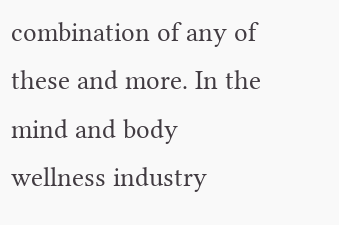combination of any of these and more. In the mind and body wellness industry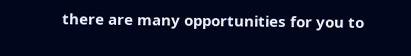there are many opportunities for you to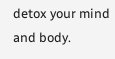detox your mind and body.